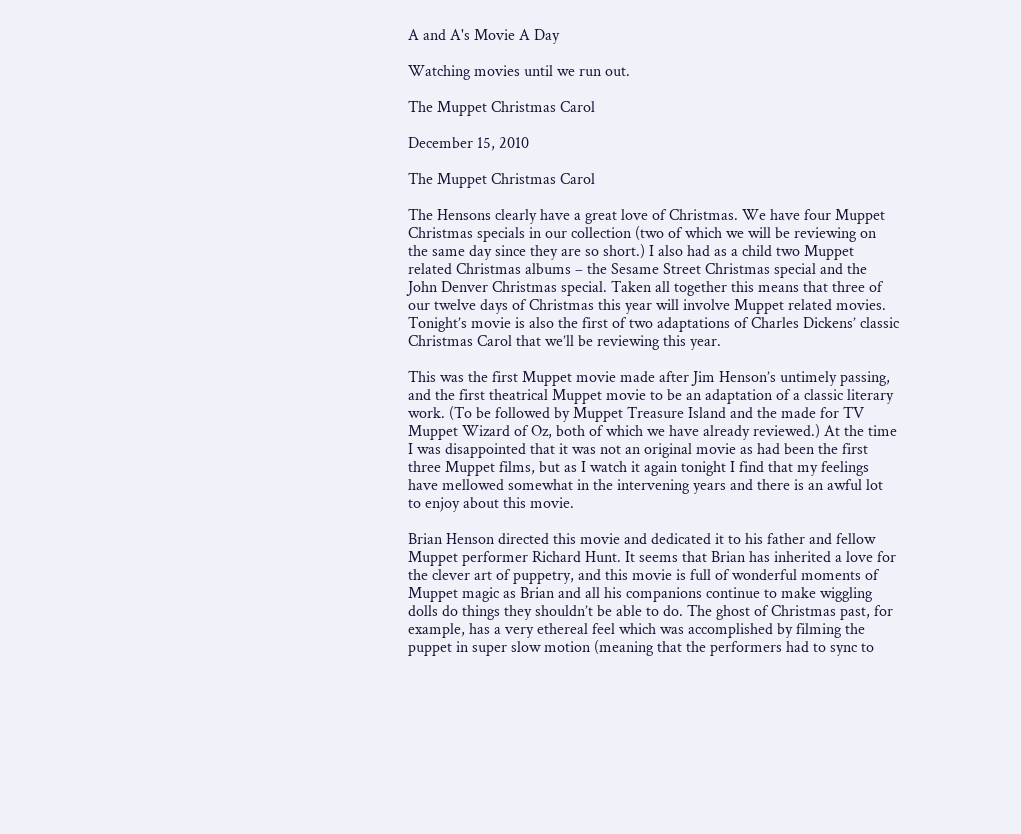A and A's Movie A Day

Watching movies until we run out.

The Muppet Christmas Carol

December 15, 2010

The Muppet Christmas Carol

The Hensons clearly have a great love of Christmas. We have four Muppet Christmas specials in our collection (two of which we will be reviewing on the same day since they are so short.) I also had as a child two Muppet related Christmas albums – the Sesame Street Christmas special and the John Denver Christmas special. Taken all together this means that three of our twelve days of Christmas this year will involve Muppet related movies. Tonight’s movie is also the first of two adaptations of Charles Dickens’ classic Christmas Carol that we’ll be reviewing this year.

This was the first Muppet movie made after Jim Henson’s untimely passing, and the first theatrical Muppet movie to be an adaptation of a classic literary work. (To be followed by Muppet Treasure Island and the made for TV Muppet Wizard of Oz, both of which we have already reviewed.) At the time I was disappointed that it was not an original movie as had been the first three Muppet films, but as I watch it again tonight I find that my feelings have mellowed somewhat in the intervening years and there is an awful lot to enjoy about this movie.

Brian Henson directed this movie and dedicated it to his father and fellow Muppet performer Richard Hunt. It seems that Brian has inherited a love for the clever art of puppetry, and this movie is full of wonderful moments of Muppet magic as Brian and all his companions continue to make wiggling dolls do things they shouldn’t be able to do. The ghost of Christmas past, for example, has a very ethereal feel which was accomplished by filming the puppet in super slow motion (meaning that the performers had to sync to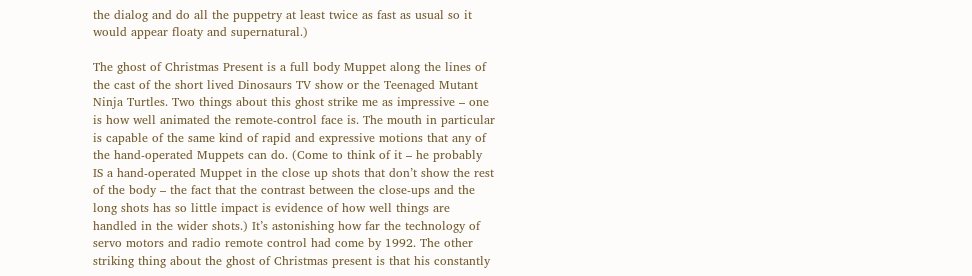the dialog and do all the puppetry at least twice as fast as usual so it would appear floaty and supernatural.)

The ghost of Christmas Present is a full body Muppet along the lines of the cast of the short lived Dinosaurs TV show or the Teenaged Mutant Ninja Turtles. Two things about this ghost strike me as impressive – one is how well animated the remote-control face is. The mouth in particular is capable of the same kind of rapid and expressive motions that any of the hand-operated Muppets can do. (Come to think of it – he probably IS a hand-operated Muppet in the close up shots that don’t show the rest of the body – the fact that the contrast between the close-ups and the long shots has so little impact is evidence of how well things are handled in the wider shots.) It’s astonishing how far the technology of servo motors and radio remote control had come by 1992. The other striking thing about the ghost of Christmas present is that his constantly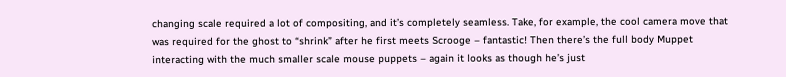changing scale required a lot of compositing, and it’s completely seamless. Take, for example, the cool camera move that was required for the ghost to “shrink” after he first meets Scrooge – fantastic! Then there’s the full body Muppet interacting with the much smaller scale mouse puppets – again it looks as though he’s just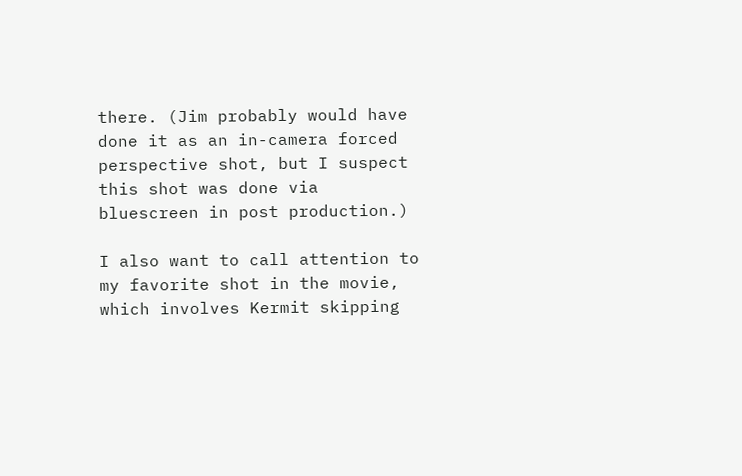there. (Jim probably would have done it as an in-camera forced perspective shot, but I suspect this shot was done via bluescreen in post production.)

I also want to call attention to my favorite shot in the movie, which involves Kermit skipping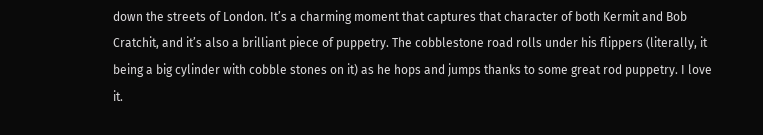down the streets of London. It’s a charming moment that captures that character of both Kermit and Bob Cratchit, and it’s also a brilliant piece of puppetry. The cobblestone road rolls under his flippers (literally, it being a big cylinder with cobble stones on it) as he hops and jumps thanks to some great rod puppetry. I love it.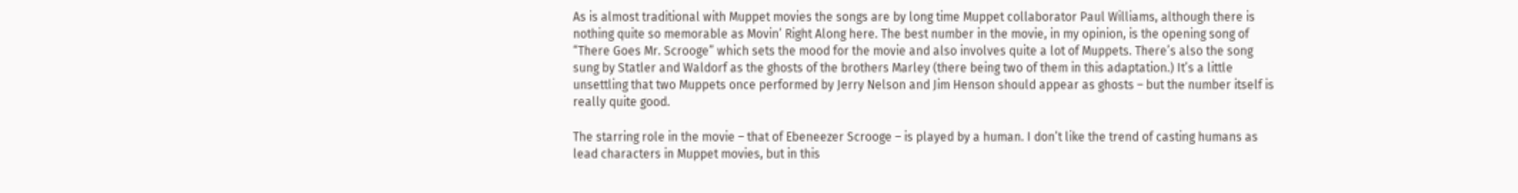As is almost traditional with Muppet movies the songs are by long time Muppet collaborator Paul Williams, although there is nothing quite so memorable as Movin’ Right Along here. The best number in the movie, in my opinion, is the opening song of “There Goes Mr. Scrooge” which sets the mood for the movie and also involves quite a lot of Muppets. There’s also the song sung by Statler and Waldorf as the ghosts of the brothers Marley (there being two of them in this adaptation.) It’s a little unsettling that two Muppets once performed by Jerry Nelson and Jim Henson should appear as ghosts – but the number itself is really quite good.

The starring role in the movie – that of Ebeneezer Scrooge – is played by a human. I don’t like the trend of casting humans as lead characters in Muppet movies, but in this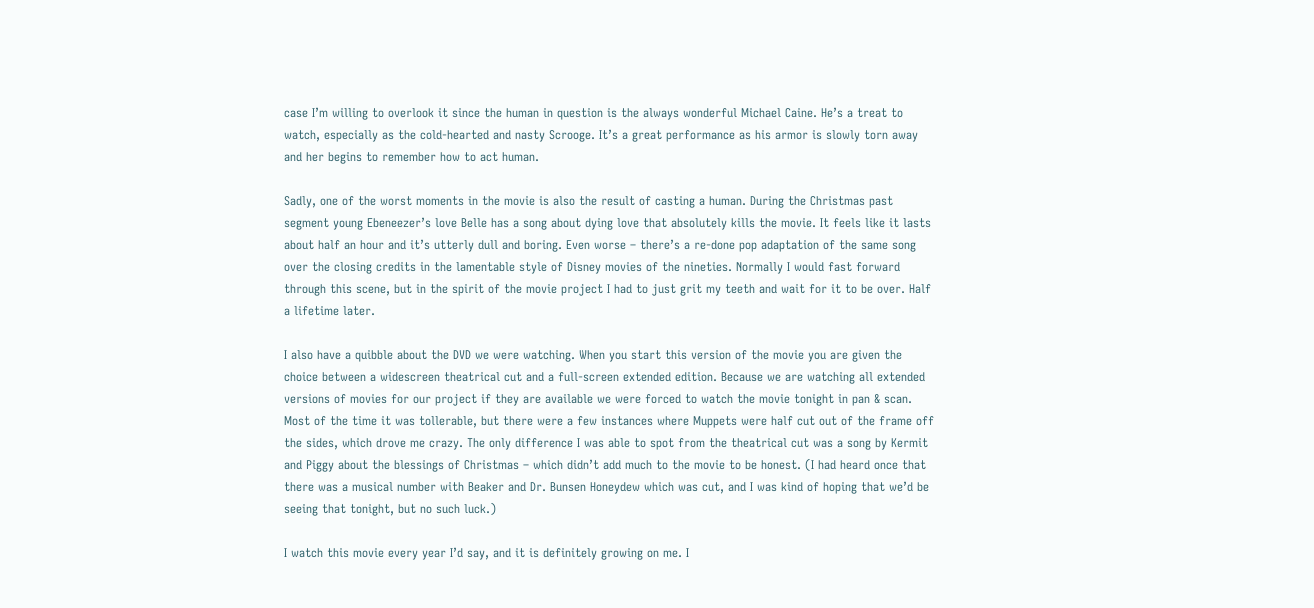case I’m willing to overlook it since the human in question is the always wonderful Michael Caine. He’s a treat to watch, especially as the cold-hearted and nasty Scrooge. It’s a great performance as his armor is slowly torn away and her begins to remember how to act human.

Sadly, one of the worst moments in the movie is also the result of casting a human. During the Christmas past segment young Ebeneezer’s love Belle has a song about dying love that absolutely kills the movie. It feels like it lasts about half an hour and it’s utterly dull and boring. Even worse – there’s a re-done pop adaptation of the same song over the closing credits in the lamentable style of Disney movies of the nineties. Normally I would fast forward through this scene, but in the spirit of the movie project I had to just grit my teeth and wait for it to be over. Half a lifetime later.

I also have a quibble about the DVD we were watching. When you start this version of the movie you are given the choice between a widescreen theatrical cut and a full-screen extended edition. Because we are watching all extended versions of movies for our project if they are available we were forced to watch the movie tonight in pan & scan. Most of the time it was tollerable, but there were a few instances where Muppets were half cut out of the frame off the sides, which drove me crazy. The only difference I was able to spot from the theatrical cut was a song by Kermit and Piggy about the blessings of Christmas – which didn’t add much to the movie to be honest. (I had heard once that there was a musical number with Beaker and Dr. Bunsen Honeydew which was cut, and I was kind of hoping that we’d be seeing that tonight, but no such luck.)

I watch this movie every year I’d say, and it is definitely growing on me. I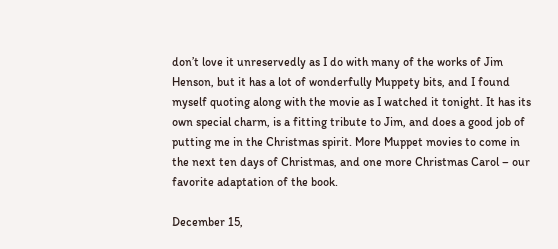don’t love it unreservedly as I do with many of the works of Jim Henson, but it has a lot of wonderfully Muppety bits, and I found myself quoting along with the movie as I watched it tonight. It has its own special charm, is a fitting tribute to Jim, and does a good job of putting me in the Christmas spirit. More Muppet movies to come in the next ten days of Christmas, and one more Christmas Carol – our favorite adaptation of the book.

December 15,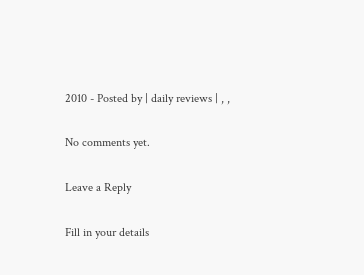2010 - Posted by | daily reviews | , ,

No comments yet.

Leave a Reply

Fill in your details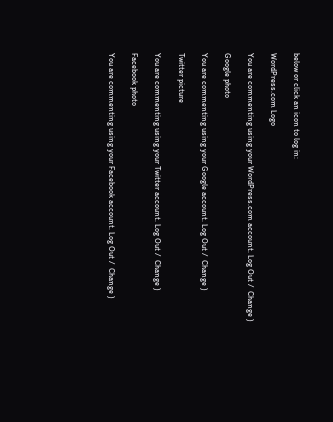below or click an icon to log in:

WordPress.com Logo

You are commenting using your WordPress.com account. Log Out /  Change )

Google photo

You are commenting using your Google account. Log Out /  Change )

Twitter picture

You are commenting using your Twitter account. Log Out /  Change )

Facebook photo

You are commenting using your Facebook account. Log Out /  Change )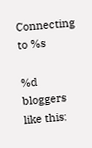Connecting to %s

%d bloggers like this: